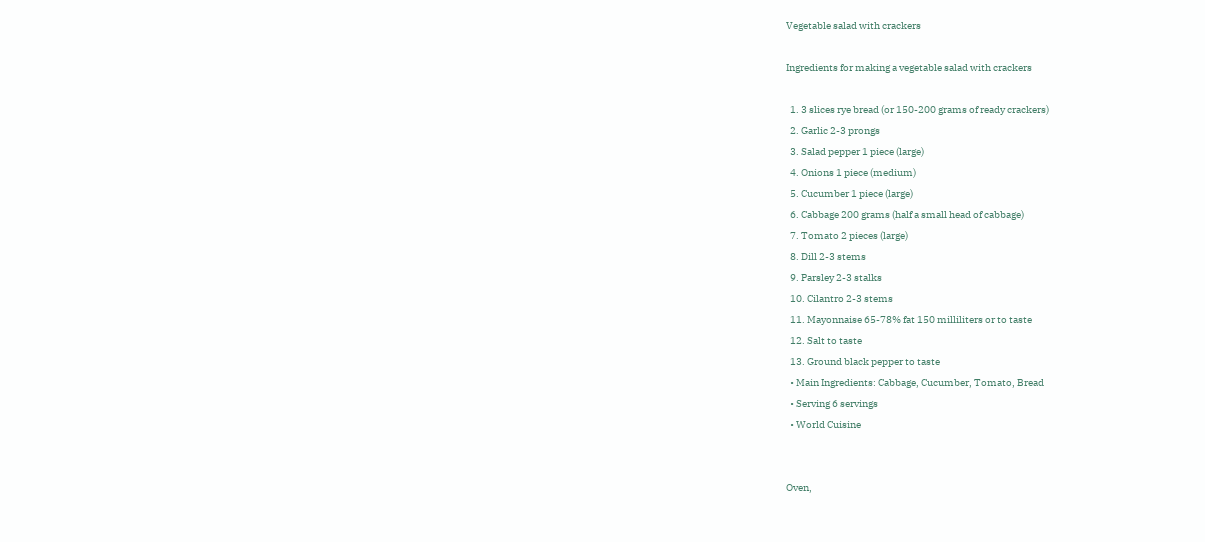Vegetable salad with crackers

Ingredients for making a vegetable salad with crackers

  1. 3 slices rye bread (or 150-200 grams of ready crackers)
  2. Garlic 2-3 prongs
  3. Salad pepper 1 piece (large)
  4. Onions 1 piece (medium)
  5. Cucumber 1 piece (large)
  6. Cabbage 200 grams (half a small head of cabbage)
  7. Tomato 2 pieces (large)
  8. Dill 2-3 stems
  9. Parsley 2-3 stalks
  10. Cilantro 2-3 stems
  11. Mayonnaise 65-78% fat 150 milliliters or to taste
  12. Salt to taste
  13. Ground black pepper to taste
  • Main Ingredients: Cabbage, Cucumber, Tomato, Bread
  • Serving 6 servings
  • World Cuisine


Oven,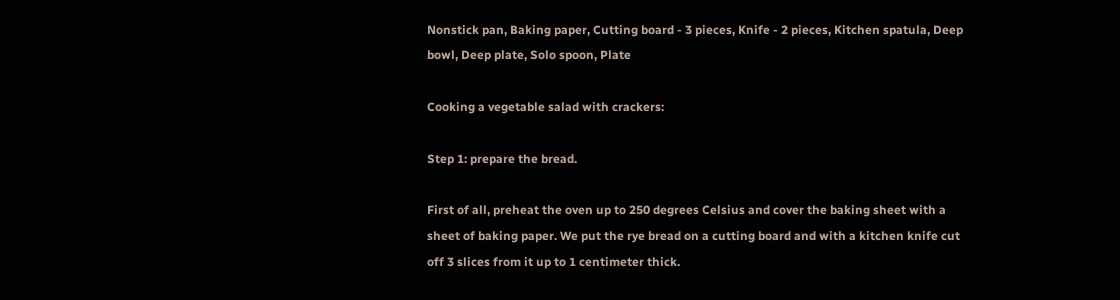Nonstick pan, Baking paper, Cutting board - 3 pieces, Knife - 2 pieces, Kitchen spatula, Deep bowl, Deep plate, Solo spoon, Plate

Cooking a vegetable salad with crackers:

Step 1: prepare the bread.

First of all, preheat the oven up to 250 degrees Celsius and cover the baking sheet with a sheet of baking paper. We put the rye bread on a cutting board and with a kitchen knife cut off 3 slices from it up to 1 centimeter thick.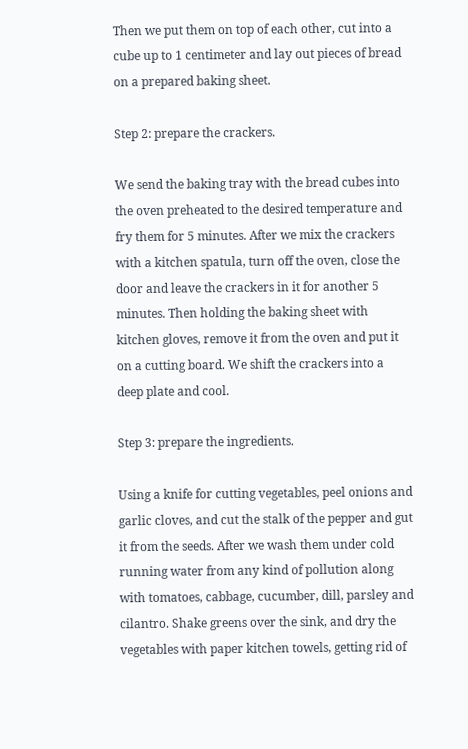Then we put them on top of each other, cut into a cube up to 1 centimeter and lay out pieces of bread on a prepared baking sheet.

Step 2: prepare the crackers.

We send the baking tray with the bread cubes into the oven preheated to the desired temperature and fry them for 5 minutes. After we mix the crackers with a kitchen spatula, turn off the oven, close the door and leave the crackers in it for another 5 minutes. Then holding the baking sheet with kitchen gloves, remove it from the oven and put it on a cutting board. We shift the crackers into a deep plate and cool.

Step 3: prepare the ingredients.

Using a knife for cutting vegetables, peel onions and garlic cloves, and cut the stalk of the pepper and gut it from the seeds. After we wash them under cold running water from any kind of pollution along with tomatoes, cabbage, cucumber, dill, parsley and cilantro. Shake greens over the sink, and dry the vegetables with paper kitchen towels, getting rid of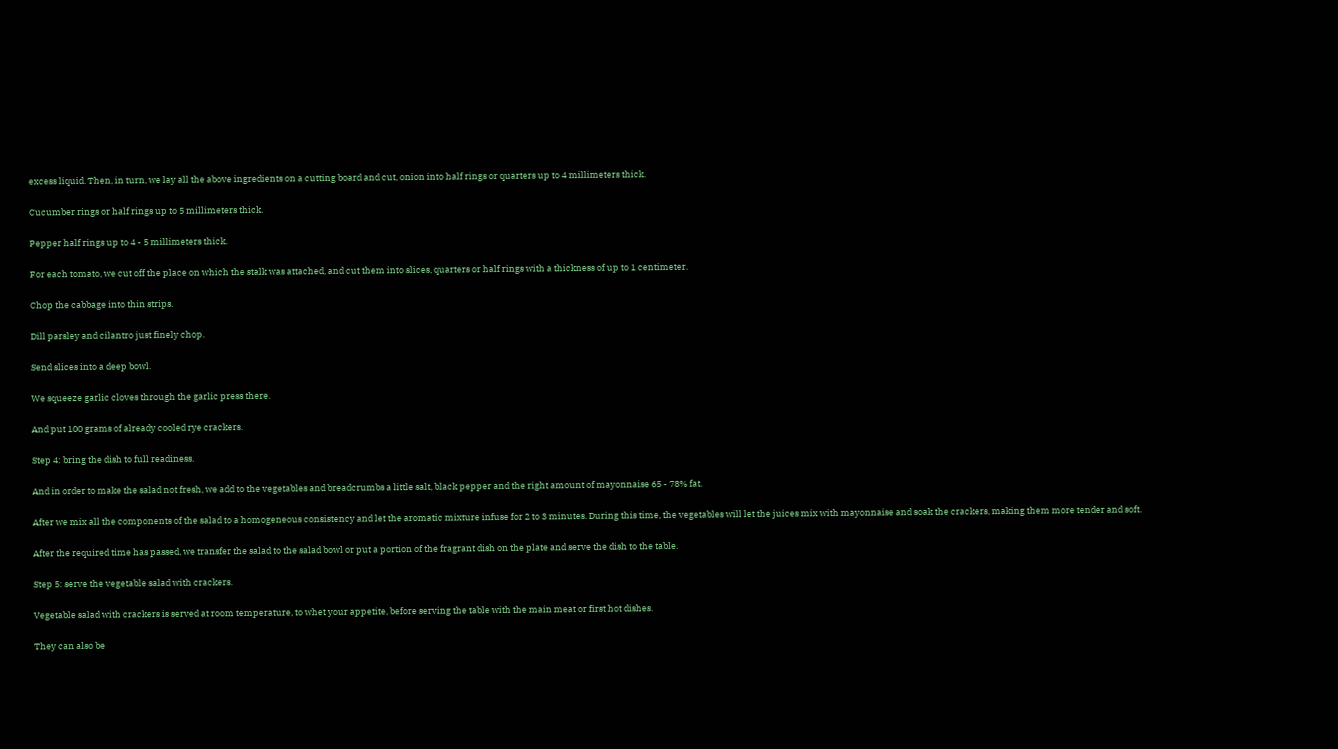excess liquid. Then, in turn, we lay all the above ingredients on a cutting board and cut, onion into half rings or quarters up to 4 millimeters thick.

Cucumber rings or half rings up to 5 millimeters thick.

Pepper half rings up to 4 - 5 millimeters thick.

For each tomato, we cut off the place on which the stalk was attached, and cut them into slices, quarters or half rings with a thickness of up to 1 centimeter.

Chop the cabbage into thin strips.

Dill parsley and cilantro just finely chop.

Send slices into a deep bowl.

We squeeze garlic cloves through the garlic press there.

And put 100 grams of already cooled rye crackers.

Step 4: bring the dish to full readiness.

And in order to make the salad not fresh, we add to the vegetables and breadcrumbs a little salt, black pepper and the right amount of mayonnaise 65 - 78% fat.

After we mix all the components of the salad to a homogeneous consistency and let the aromatic mixture infuse for 2 to 3 minutes. During this time, the vegetables will let the juices mix with mayonnaise and soak the crackers, making them more tender and soft.

After the required time has passed, we transfer the salad to the salad bowl or put a portion of the fragrant dish on the plate and serve the dish to the table.

Step 5: serve the vegetable salad with crackers.

Vegetable salad with crackers is served at room temperature, to whet your appetite, before serving the table with the main meat or first hot dishes.

They can also be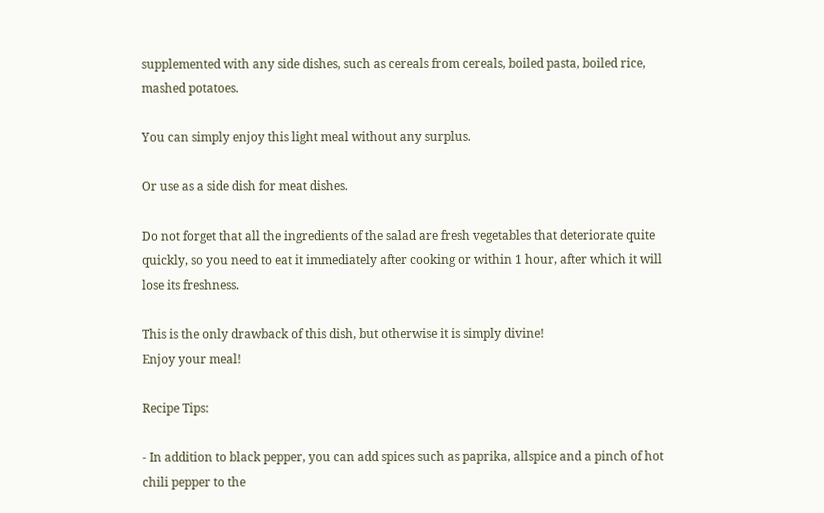supplemented with any side dishes, such as cereals from cereals, boiled pasta, boiled rice, mashed potatoes.

You can simply enjoy this light meal without any surplus.

Or use as a side dish for meat dishes.

Do not forget that all the ingredients of the salad are fresh vegetables that deteriorate quite quickly, so you need to eat it immediately after cooking or within 1 hour, after which it will lose its freshness.

This is the only drawback of this dish, but otherwise it is simply divine!
Enjoy your meal!

Recipe Tips:

- In addition to black pepper, you can add spices such as paprika, allspice and a pinch of hot chili pepper to the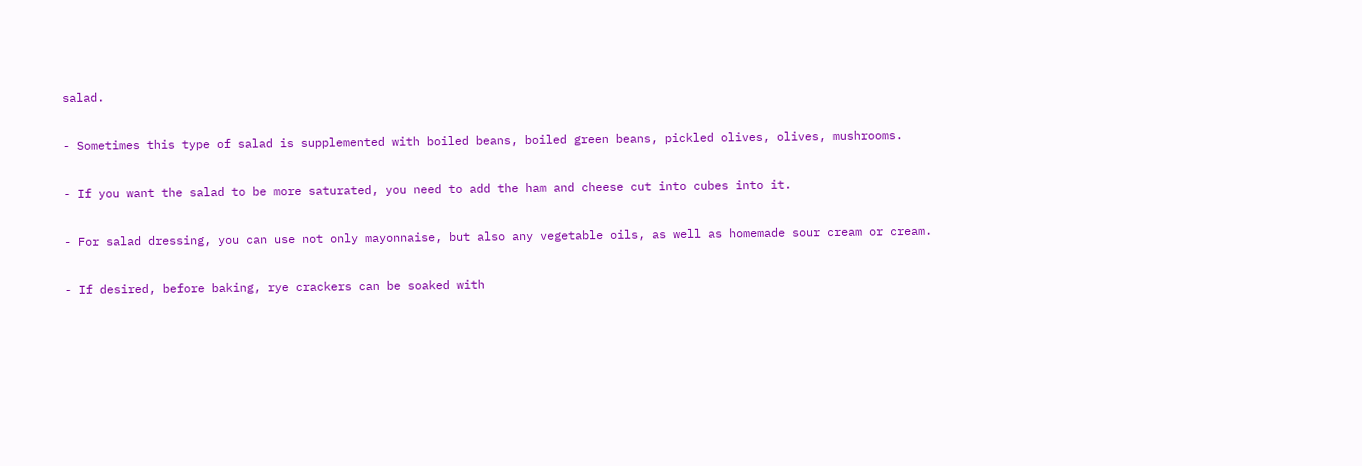salad.

- Sometimes this type of salad is supplemented with boiled beans, boiled green beans, pickled olives, olives, mushrooms.

- If you want the salad to be more saturated, you need to add the ham and cheese cut into cubes into it.

- For salad dressing, you can use not only mayonnaise, but also any vegetable oils, as well as homemade sour cream or cream.

- If desired, before baking, rye crackers can be soaked with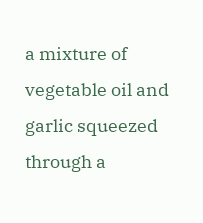a mixture of vegetable oil and garlic squeezed through a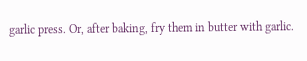garlic press. Or, after baking, fry them in butter with garlic.